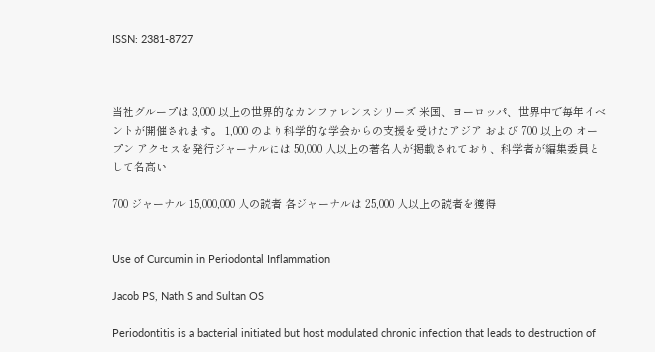ISSN: 2381-8727



当社グループは 3,000 以上の世界的なカンファレンスシリーズ 米国、ヨーロッパ、世界中で毎年イベントが開催されます。 1,000 のより科学的な学会からの支援を受けたアジア および 700 以上の オープン アクセスを発行ジャーナルには 50,000 人以上の著名人が掲載されており、科学者が編集委員として名高い

700 ジャーナル 15,000,000 人の読者 各ジャーナルは 25,000 人以上の読者を獲得


Use of Curcumin in Periodontal Inflammation

Jacob PS, Nath S and Sultan OS

Periodontitis is a bacterial initiated but host modulated chronic infection that leads to destruction of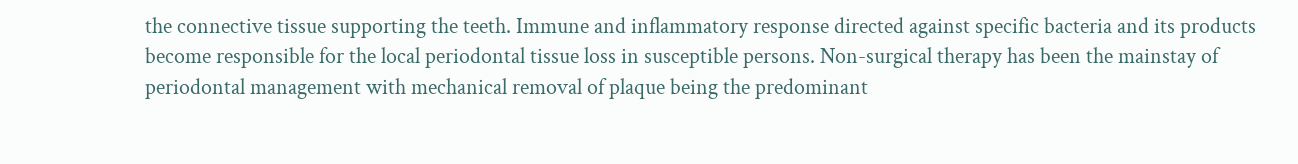the connective tissue supporting the teeth. Immune and inflammatory response directed against specific bacteria and its products become responsible for the local periodontal tissue loss in susceptible persons. Non-surgical therapy has been the mainstay of periodontal management with mechanical removal of plaque being the predominant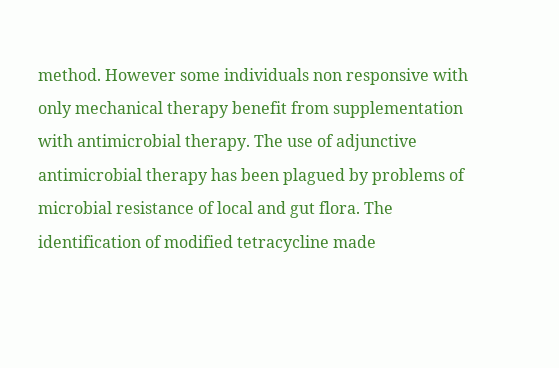method. However some individuals non responsive with only mechanical therapy benefit from supplementation with antimicrobial therapy. The use of adjunctive antimicrobial therapy has been plagued by problems of microbial resistance of local and gut flora. The identification of modified tetracycline made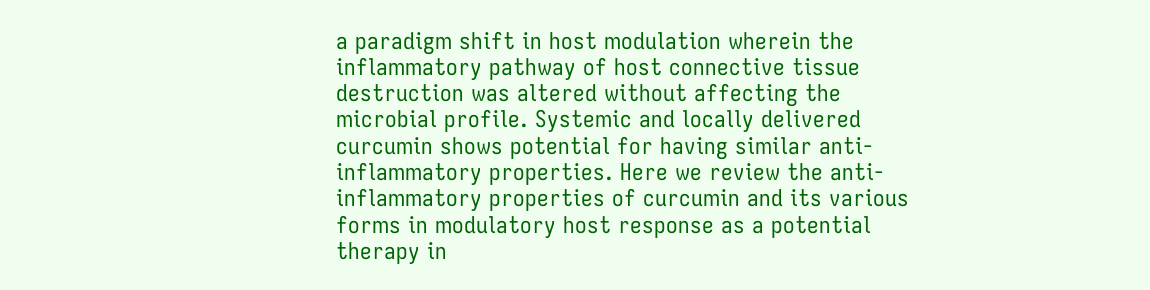a paradigm shift in host modulation wherein the inflammatory pathway of host connective tissue destruction was altered without affecting the microbial profile. Systemic and locally delivered curcumin shows potential for having similar anti-inflammatory properties. Here we review the anti-inflammatory properties of curcumin and its various forms in modulatory host response as a potential therapy in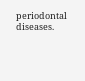periodontal diseases.